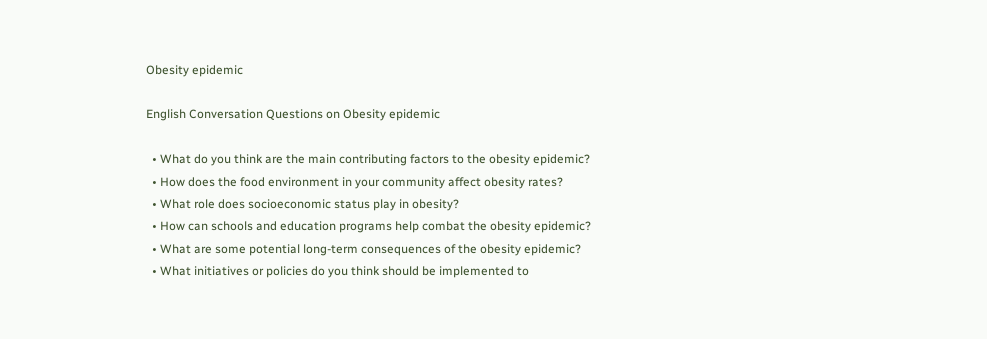Obesity epidemic

English Conversation Questions on Obesity epidemic

  • What do you think are the main contributing factors to the obesity epidemic?
  • How does the food environment in your community affect obesity rates?
  • What role does socioeconomic status play in obesity?
  • How can schools and education programs help combat the obesity epidemic?
  • What are some potential long-term consequences of the obesity epidemic?
  • What initiatives or policies do you think should be implemented to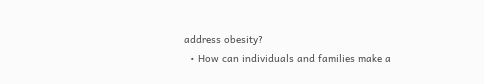address obesity?
  • How can individuals and families make a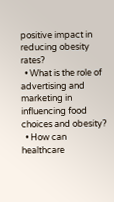positive impact in reducing obesity rates?
  • What is the role of advertising and marketing in influencing food choices and obesity?
  • How can healthcare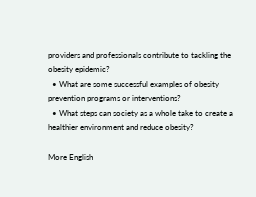providers and professionals contribute to tackling the obesity epidemic?
  • What are some successful examples of obesity prevention programs or interventions?
  • What steps can society as a whole take to create a healthier environment and reduce obesity?

More English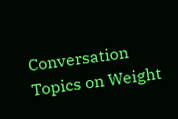Conversation Topics on Weight